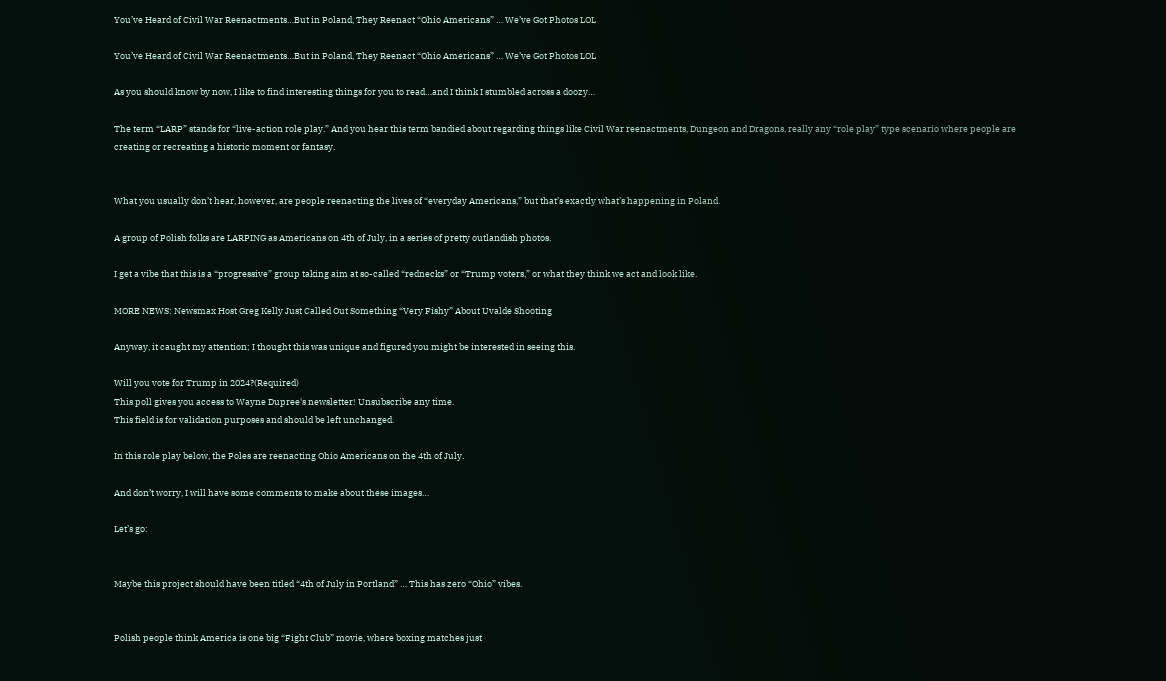You’ve Heard of Civil War Reenactments…But in Poland, They Reenact “Ohio Americans” … We’ve Got Photos LOL

You’ve Heard of Civil War Reenactments…But in Poland, They Reenact “Ohio Americans” … We’ve Got Photos LOL

As you should know by now, I like to find interesting things for you to read…and I think I stumbled across a doozy…

The term “LARP” stands for “live-action role play.” And you hear this term bandied about regarding things like Civil War reenactments, Dungeon and Dragons, really any “role play” type scenario where people are creating or recreating a historic moment or fantasy.


What you usually don’t hear, however, are people reenacting the lives of “everyday Americans,” but that’s exactly what’s happening in Poland.

A group of Polish folks are LARPING as Americans on 4th of July, in a series of pretty outlandish photos.

I get a vibe that this is a “progressive” group taking aim at so-called “rednecks” or “Trump voters,” or what they think we act and look like.

MORE NEWS: Newsmax Host Greg Kelly Just Called Out Something “Very Fishy” About Uvalde Shooting

Anyway, it caught my attention; I thought this was unique and figured you might be interested in seeing this.

Will you vote for Trump in 2024?(Required)
This poll gives you access to Wayne Dupree's newsletter! Unsubscribe any time.
This field is for validation purposes and should be left unchanged.

In this role play below, the Poles are reenacting Ohio Americans on the 4th of July.

And don’t worry, I will have some comments to make about these images…

Let’s go:


Maybe this project should have been titled “4th of July in Portland” … This has zero “Ohio” vibes.


Polish people think America is one big “Fight Club” movie, where boxing matches just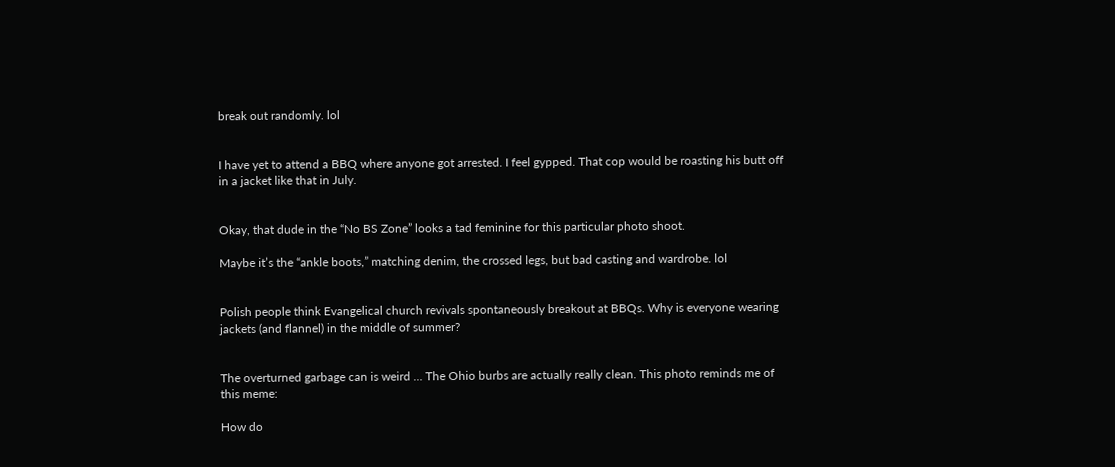break out randomly. lol


I have yet to attend a BBQ where anyone got arrested. I feel gypped. That cop would be roasting his butt off in a jacket like that in July.


Okay, that dude in the “No BS Zone” looks a tad feminine for this particular photo shoot.

Maybe it’s the “ankle boots,” matching denim, the crossed legs, but bad casting and wardrobe. lol


Polish people think Evangelical church revivals spontaneously breakout at BBQs. Why is everyone wearing jackets (and flannel) in the middle of summer?


The overturned garbage can is weird … The Ohio burbs are actually really clean. This photo reminds me of this meme:

How do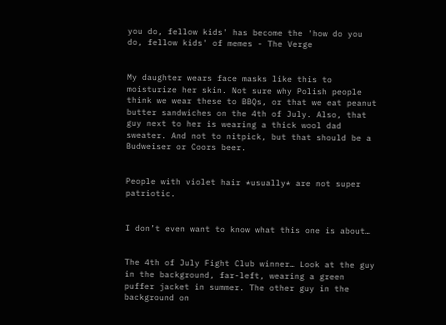you do, fellow kids' has become the 'how do you do, fellow kids' of memes - The Verge


My daughter wears face masks like this to moisturize her skin. Not sure why Polish people think we wear these to BBQs, or that we eat peanut butter sandwiches on the 4th of July. Also, that guy next to her is wearing a thick wool dad sweater. And not to nitpick, but that should be a Budweiser or Coors beer.


People with violet hair *usually* are not super patriotic.


I don’t even want to know what this one is about…


The 4th of July Fight Club winner… Look at the guy in the background, far-left, wearing a green puffer jacket in summer. The other guy in the background on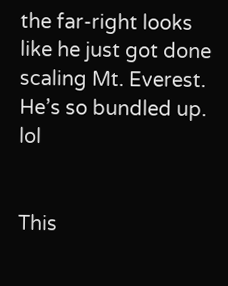the far-right looks like he just got done scaling Mt. Everest. He’s so bundled up. lol


This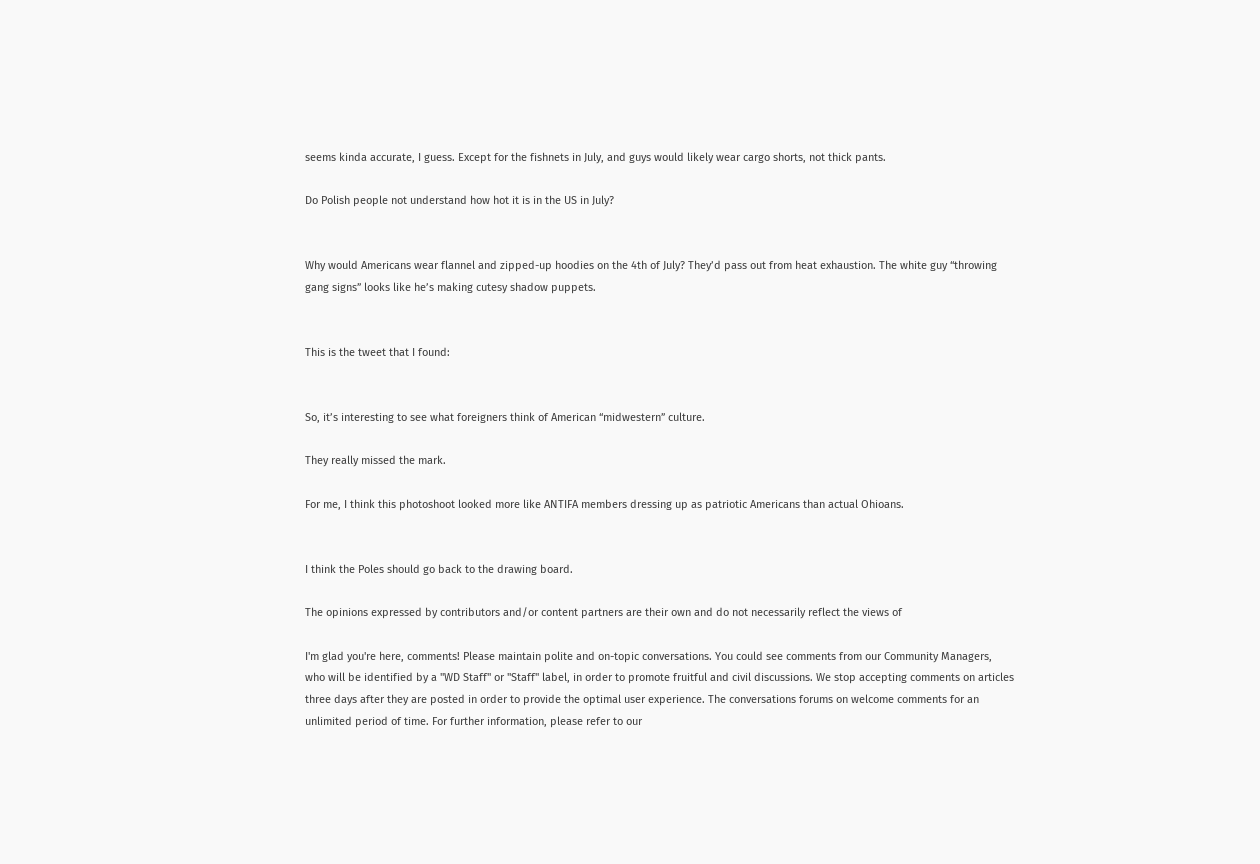seems kinda accurate, I guess. Except for the fishnets in July, and guys would likely wear cargo shorts, not thick pants.

Do Polish people not understand how hot it is in the US in July?


Why would Americans wear flannel and zipped-up hoodies on the 4th of July? They’d pass out from heat exhaustion. The white guy “throwing gang signs” looks like he’s making cutesy shadow puppets.


This is the tweet that I found:


So, it’s interesting to see what foreigners think of American “midwestern” culture.

They really missed the mark.

For me, I think this photoshoot looked more like ANTIFA members dressing up as patriotic Americans than actual Ohioans.


I think the Poles should go back to the drawing board.

The opinions expressed by contributors and/or content partners are their own and do not necessarily reflect the views of

I'm glad you're here, comments! Please maintain polite and on-topic conversations. You could see comments from our Community Managers, who will be identified by a "WD Staff" or "Staff" label, in order to promote fruitful and civil discussions. We stop accepting comments on articles three days after they are posted in order to provide the optimal user experience. The conversations forums on welcome comments for an unlimited period of time. For further information, please refer to our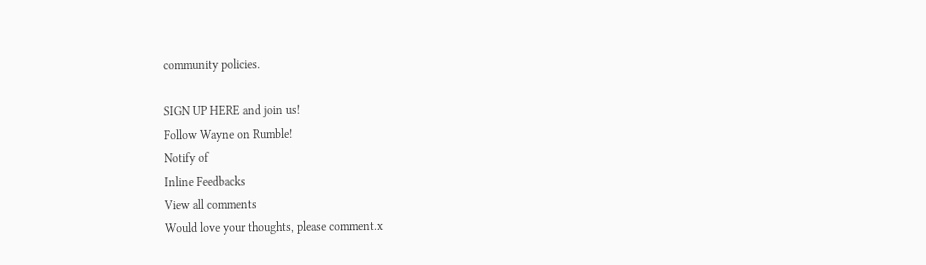community policies.

SIGN UP HERE and join us!
Follow Wayne on Rumble!
Notify of
Inline Feedbacks
View all comments
Would love your thoughts, please comment.x